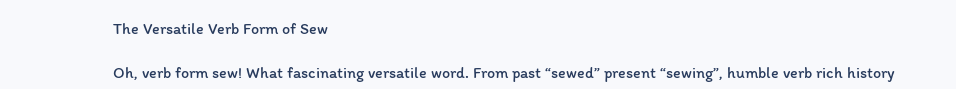The Versatile Verb Form of Sew

Oh, verb form sew! What fascinating versatile word. From past “sewed” present “sewing”, humble verb rich history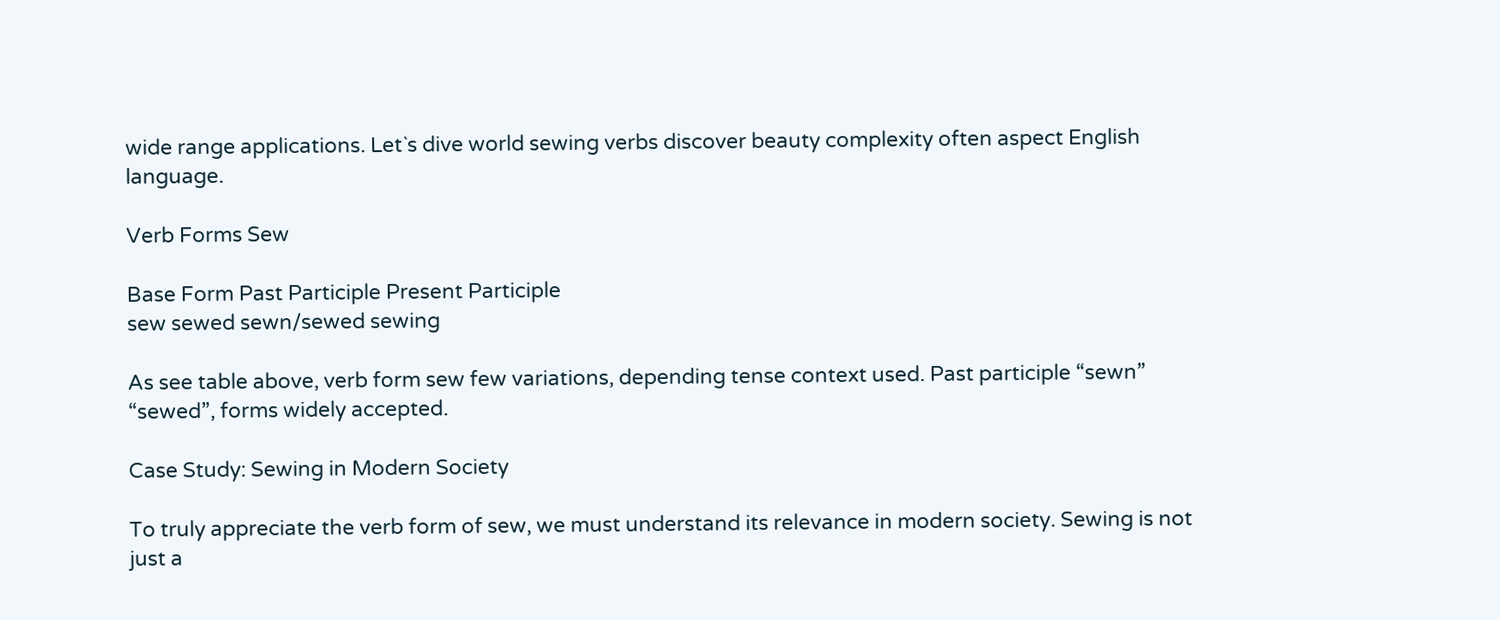wide range applications. Let`s dive world sewing verbs discover beauty complexity often aspect English language.

Verb Forms Sew

Base Form Past Participle Present Participle
sew sewed sewn/sewed sewing

As see table above, verb form sew few variations, depending tense context used. Past participle “sewn” “sewed”, forms widely accepted.

Case Study: Sewing in Modern Society

To truly appreciate the verb form of sew, we must understand its relevance in modern society. Sewing is not just a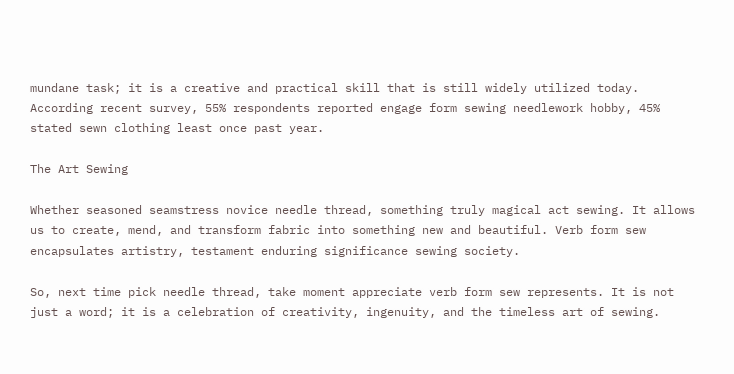mundane task; it is a creative and practical skill that is still widely utilized today. According recent survey, 55% respondents reported engage form sewing needlework hobby, 45% stated sewn clothing least once past year.

The Art Sewing

Whether seasoned seamstress novice needle thread, something truly magical act sewing. It allows us to create, mend, and transform fabric into something new and beautiful. Verb form sew encapsulates artistry, testament enduring significance sewing society.

So, next time pick needle thread, take moment appreciate verb form sew represents. It is not just a word; it is a celebration of creativity, ingenuity, and the timeless art of sewing.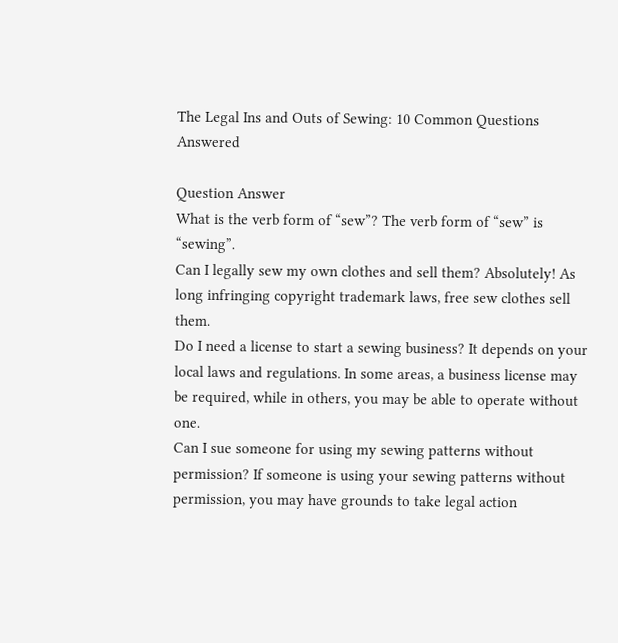The Legal Ins and Outs of Sewing: 10 Common Questions Answered

Question Answer
What is the verb form of “sew”? The verb form of “sew” is “sewing”.
Can I legally sew my own clothes and sell them? Absolutely! As long infringing copyright trademark laws, free sew clothes sell them.
Do I need a license to start a sewing business? It depends on your local laws and regulations. In some areas, a business license may be required, while in others, you may be able to operate without one.
Can I sue someone for using my sewing patterns without permission? If someone is using your sewing patterns without permission, you may have grounds to take legal action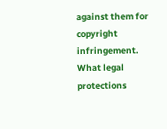against them for copyright infringement.
What legal protections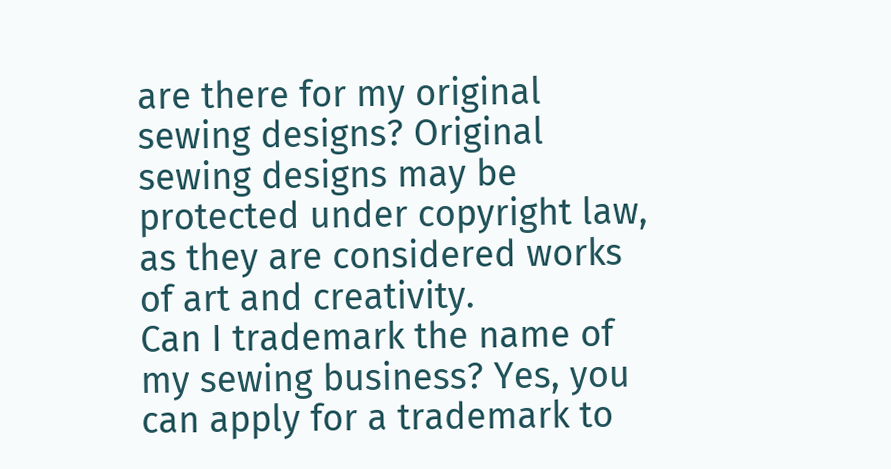are there for my original sewing designs? Original sewing designs may be protected under copyright law, as they are considered works of art and creativity.
Can I trademark the name of my sewing business? Yes, you can apply for a trademark to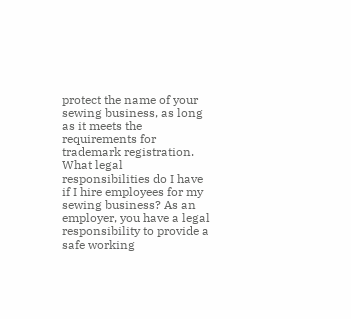protect the name of your sewing business, as long as it meets the requirements for trademark registration.
What legal responsibilities do I have if I hire employees for my sewing business? As an employer, you have a legal responsibility to provide a safe working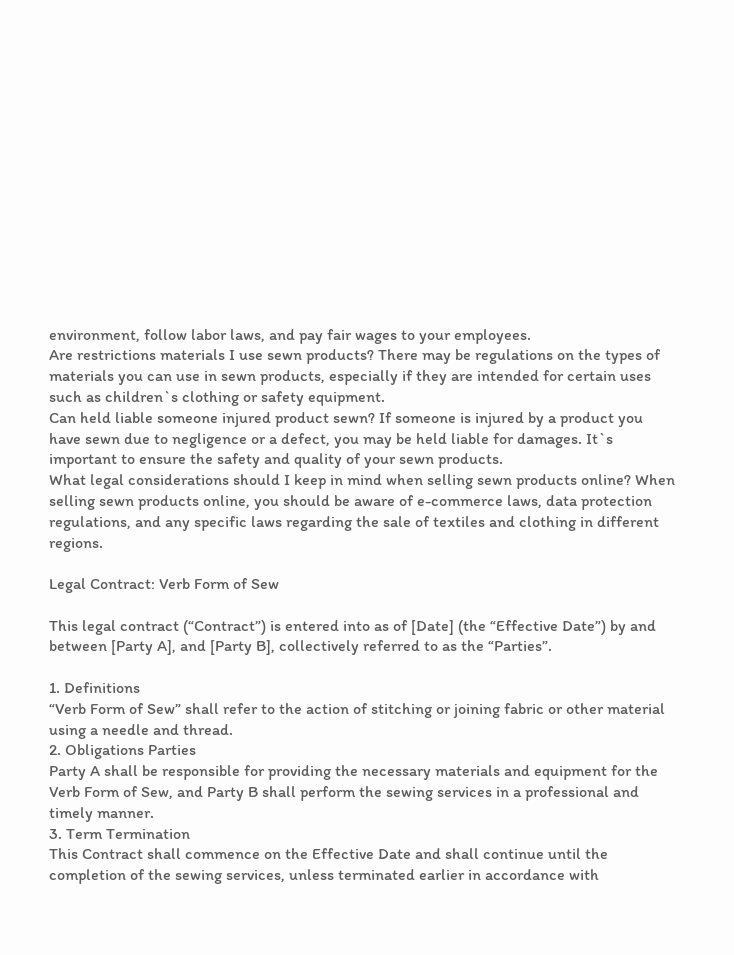environment, follow labor laws, and pay fair wages to your employees.
Are restrictions materials I use sewn products? There may be regulations on the types of materials you can use in sewn products, especially if they are intended for certain uses such as children`s clothing or safety equipment.
Can held liable someone injured product sewn? If someone is injured by a product you have sewn due to negligence or a defect, you may be held liable for damages. It`s important to ensure the safety and quality of your sewn products.
What legal considerations should I keep in mind when selling sewn products online? When selling sewn products online, you should be aware of e-commerce laws, data protection regulations, and any specific laws regarding the sale of textiles and clothing in different regions.

Legal Contract: Verb Form of Sew

This legal contract (“Contract”) is entered into as of [Date] (the “Effective Date”) by and between [Party A], and [Party B], collectively referred to as the “Parties”.

1. Definitions
“Verb Form of Sew” shall refer to the action of stitching or joining fabric or other material using a needle and thread.
2. Obligations Parties
Party A shall be responsible for providing the necessary materials and equipment for the Verb Form of Sew, and Party B shall perform the sewing services in a professional and timely manner.
3. Term Termination
This Contract shall commence on the Effective Date and shall continue until the completion of the sewing services, unless terminated earlier in accordance with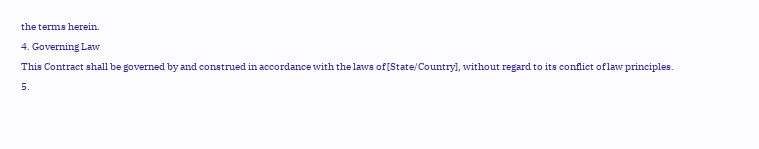the terms herein.
4. Governing Law
This Contract shall be governed by and construed in accordance with the laws of [State/Country], without regard to its conflict of law principles.
5.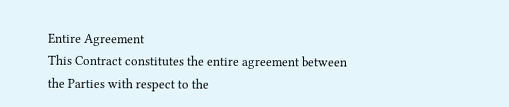Entire Agreement
This Contract constitutes the entire agreement between the Parties with respect to the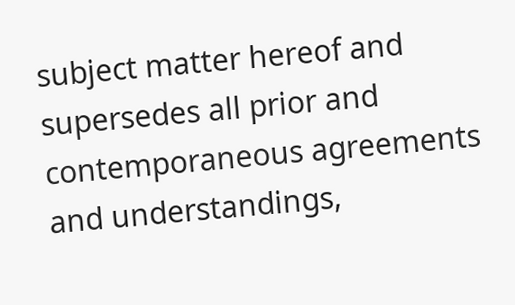subject matter hereof and supersedes all prior and contemporaneous agreements and understandings,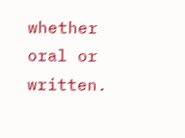whether oral or written.